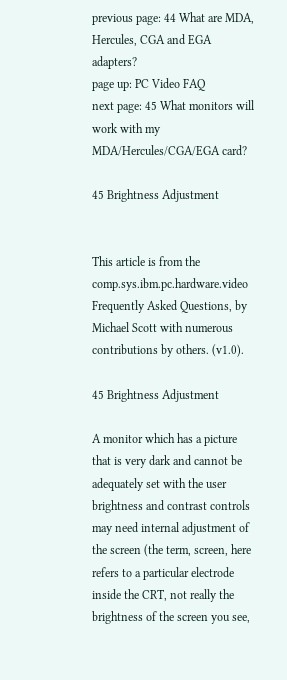previous page: 44 What are MDA, Hercules, CGA and EGA adapters?
page up: PC Video FAQ
next page: 45 What monitors will work with my MDA/Hercules/CGA/EGA card?

45 Brightness Adjustment


This article is from the comp.sys.ibm.pc.hardware.video Frequently Asked Questions, by Michael Scott with numerous contributions by others. (v1.0).

45 Brightness Adjustment

A monitor which has a picture that is very dark and cannot be adequately set with the user brightness and contrast controls may need internal adjustment of the screen (the term, screen, here refers to a particular electrode inside the CRT, not really the brightness of the screen you see,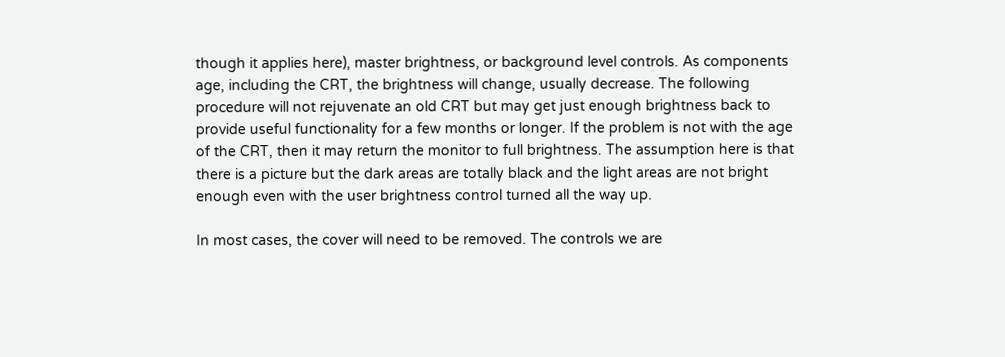though it applies here), master brightness, or background level controls. As components age, including the CRT, the brightness will change, usually decrease. The following procedure will not rejuvenate an old CRT but may get just enough brightness back to provide useful functionality for a few months or longer. If the problem is not with the age of the CRT, then it may return the monitor to full brightness. The assumption here is that there is a picture but the dark areas are totally black and the light areas are not bright enough even with the user brightness control turned all the way up.

In most cases, the cover will need to be removed. The controls we are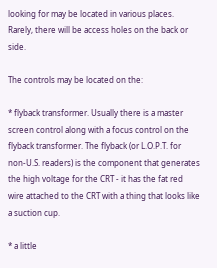looking for may be located in various places. Rarely, there will be access holes on the back or side.

The controls may be located on the:

* flyback transformer. Usually there is a master screen control along with a focus control on the flyback transformer. The flyback (or L.O.P.T. for non-U.S. readers) is the component that generates the high voltage for the CRT - it has the fat red wire attached to the CRT with a thing that looks like a suction cup.

* a little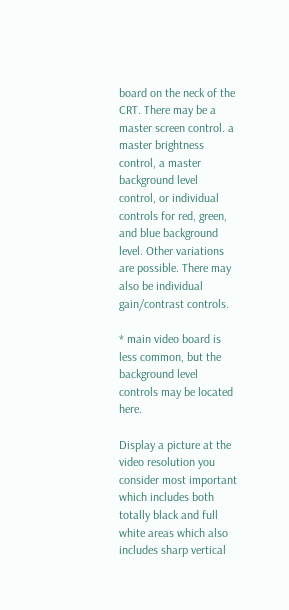board on the neck of the CRT. There may be a master screen control. a master brightness control, a master background level control, or individual controls for red, green, and blue background level. Other variations are possible. There may also be individual gain/contrast controls.

* main video board is less common, but the background level controls may be located here.

Display a picture at the video resolution you consider most important which includes both totally black and full white areas which also includes sharp vertical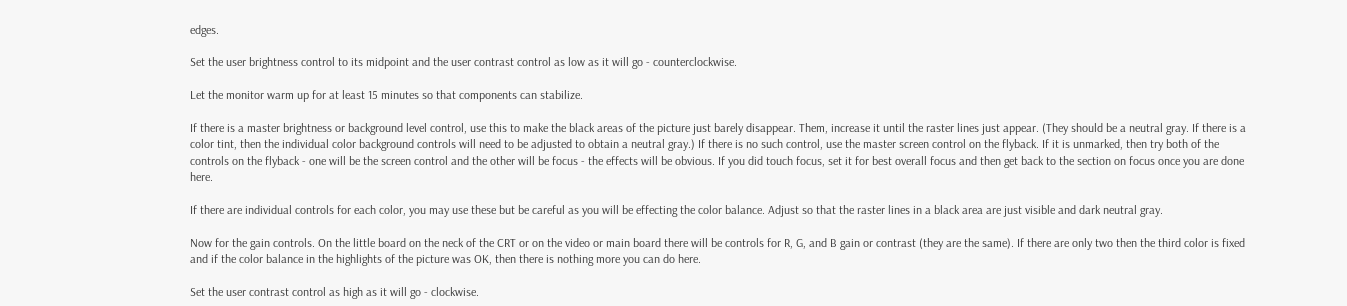edges.

Set the user brightness control to its midpoint and the user contrast control as low as it will go - counterclockwise.

Let the monitor warm up for at least 15 minutes so that components can stabilize.

If there is a master brightness or background level control, use this to make the black areas of the picture just barely disappear. Them, increase it until the raster lines just appear. (They should be a neutral gray. If there is a color tint, then the individual color background controls will need to be adjusted to obtain a neutral gray.) If there is no such control, use the master screen control on the flyback. If it is unmarked, then try both of the controls on the flyback - one will be the screen control and the other will be focus - the effects will be obvious. If you did touch focus, set it for best overall focus and then get back to the section on focus once you are done here.

If there are individual controls for each color, you may use these but be careful as you will be effecting the color balance. Adjust so that the raster lines in a black area are just visible and dark neutral gray.

Now for the gain controls. On the little board on the neck of the CRT or on the video or main board there will be controls for R, G, and B gain or contrast (they are the same). If there are only two then the third color is fixed and if the color balance in the highlights of the picture was OK, then there is nothing more you can do here.

Set the user contrast control as high as it will go - clockwise.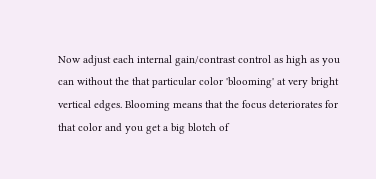Now adjust each internal gain/contrast control as high as you can without the that particular color 'blooming' at very bright vertical edges. Blooming means that the focus deteriorates for that color and you get a big blotch of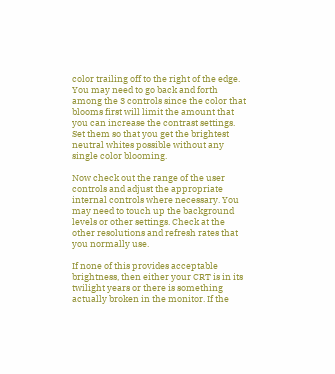color trailing off to the right of the edge. You may need to go back and forth among the 3 controls since the color that blooms first will limit the amount that you can increase the contrast settings. Set them so that you get the brightest neutral whites possible without any single color blooming.

Now check out the range of the user controls and adjust the appropriate internal controls where necessary. You may need to touch up the background levels or other settings. Check at the other resolutions and refresh rates that you normally use.

If none of this provides acceptable brightness, then either your CRT is in its twilight years or there is something actually broken in the monitor. If the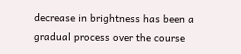decrease in brightness has been a gradual process over the course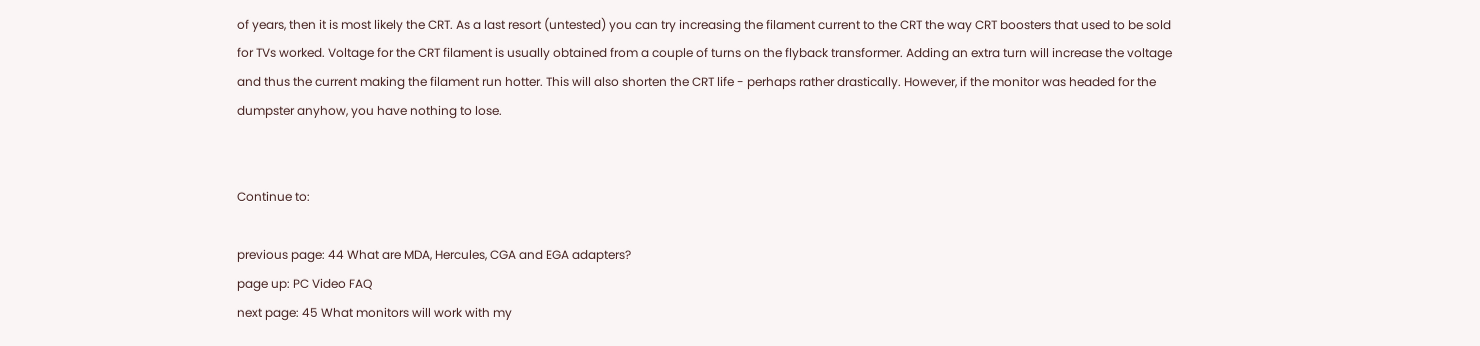of years, then it is most likely the CRT. As a last resort (untested) you can try increasing the filament current to the CRT the way CRT boosters that used to be sold for TVs worked. Voltage for the CRT filament is usually obtained from a couple of turns on the flyback transformer. Adding an extra turn will increase the voltage and thus the current making the filament run hotter. This will also shorten the CRT life - perhaps rather drastically. However, if the monitor was headed for the dumpster anyhow, you have nothing to lose.


Continue to:

previous page: 44 What are MDA, Hercules, CGA and EGA adapters?
page up: PC Video FAQ
next page: 45 What monitors will work with my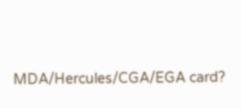MDA/Hercules/CGA/EGA card?